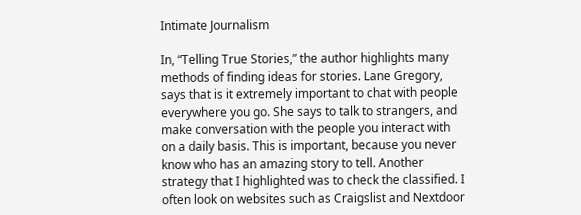Intimate Journalism

In, “Telling True Stories,” the author highlights many methods of finding ideas for stories. Lane Gregory, says that is it extremely important to chat with people everywhere you go. She says to talk to strangers, and make conversation with the people you interact with on a daily basis. This is important, because you never know who has an amazing story to tell. Another strategy that I highlighted was to check the classified. I often look on websites such as Craigslist and Nextdoor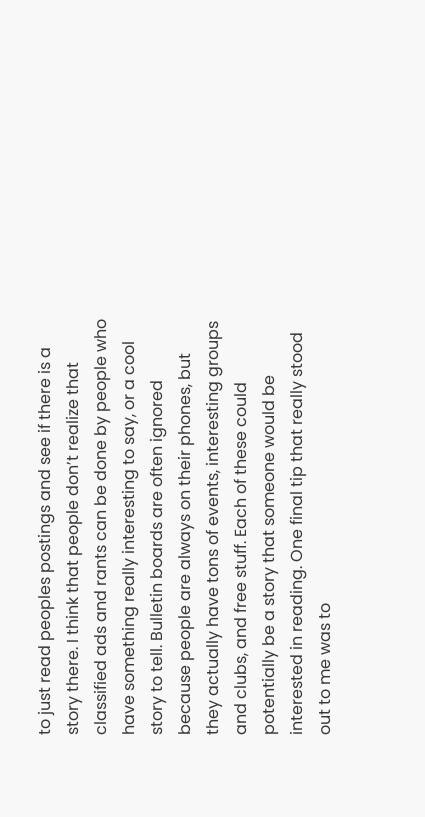to just read peoples postings and see if there is a story there. I think that people don’t realize that classified ads and rants can be done by people who have something really interesting to say, or a cool story to tell. Bulletin boards are often ignored because people are always on their phones, but they actually have tons of events, interesting groups and clubs, and free stuff. Each of these could potentially be a story that someone would be interested in reading. One final tip that really stood out to me was to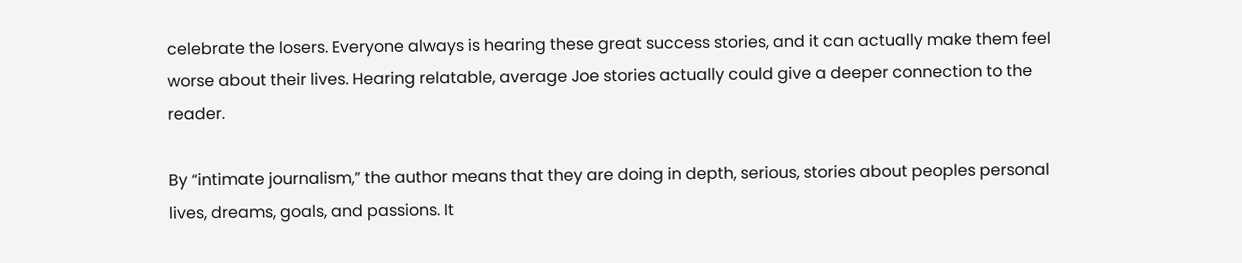celebrate the losers. Everyone always is hearing these great success stories, and it can actually make them feel worse about their lives. Hearing relatable, average Joe stories actually could give a deeper connection to the reader.

By “intimate journalism,” the author means that they are doing in depth, serious, stories about peoples personal lives, dreams, goals, and passions. It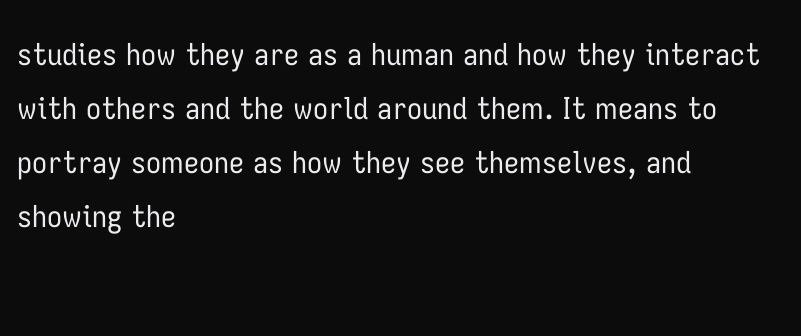studies how they are as a human and how they interact with others and the world around them. It means to portray someone as how they see themselves, and showing the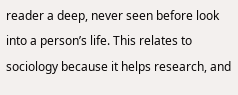reader a deep, never seen before look into a person’s life. This relates to sociology because it helps research, and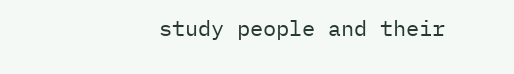study people and their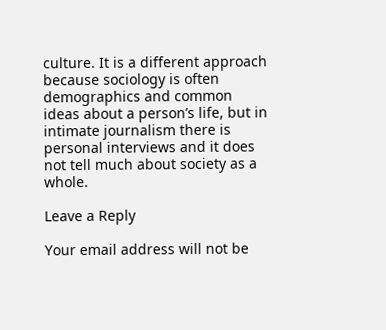culture. It is a different approach because sociology is often demographics and common ideas about a person’s life, but in intimate journalism there is personal interviews and it does not tell much about society as a whole.

Leave a Reply

Your email address will not be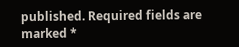published. Required fields are marked *